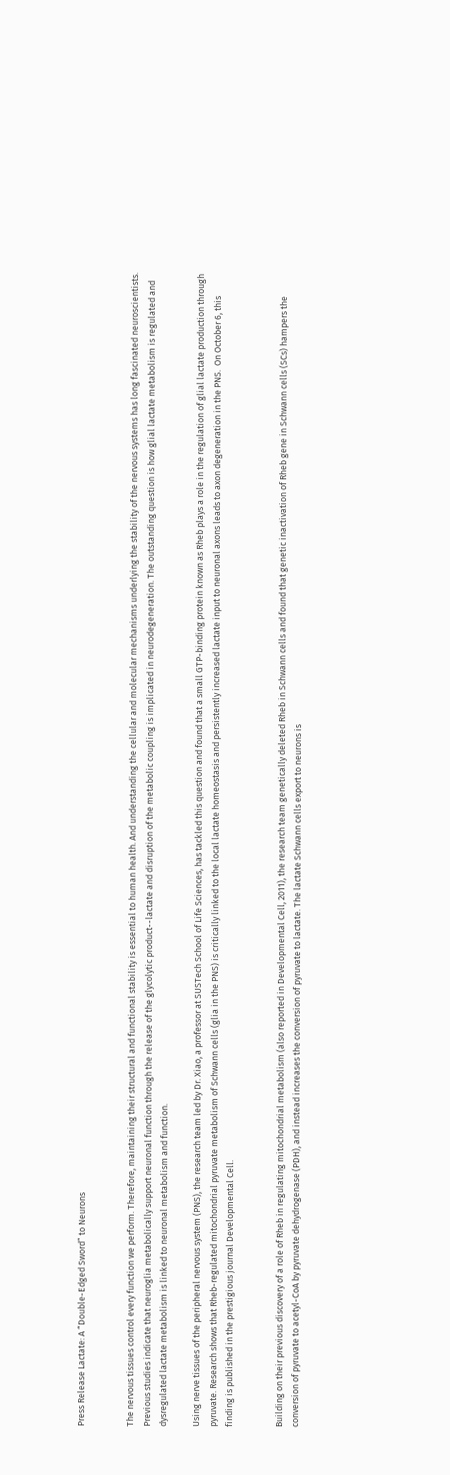Press Release Lactate: A “Double-Edged Sword” to Neurons


The nervous tissues control every function we perform. Therefore, maintaining their structural and functional stability is essential to human health. And understanding the cellular and molecular mechanisms underlying the stability of the nervous systems has long fascinated neuroscientists.  Previous studies indicate that neuroglia metabolically support neuronal function through the release of the glycolytic product--lactate and disruption of the metabolic coupling is implicated in neurodegeneration. The outstanding question is how glial lactate metabolism is regulated and dysregulated lactate metabolism is linked to neuronal metabolism and function.

Using nerve tissues of the peripheral nervous system (PNS), the research team led by Dr. Xiao, a professor at SUSTech School of Life Sciences, has tackled this question and found that a small GTP-binding protein known as Rheb plays a role in the regulation of glial lactate production through pyruvate. Research shows that Rheb-regulated mitochondrial pyruvate metabolism of Schwann cells (glia in the PNS) is critically linked to the local lactate homeostasis and persistently increased lactate input to neuronal axons leads to axon degeneration in the PNS.  On October 6, this finding is published in the prestigious journal Developmental Cell.


Building on their previous discovery of a role of Rheb in regulating mitochondrial metabolism (also reported in Developmental Cell, 2011), the research team genetically deleted Rheb in Schwann cells and found that genetic inactivation of Rheb gene in Schwann cells (SCs) hampers the conversion of pyruvate to acetyl-CoA by pyruvate dehydrogenase (PDH), and instead increases the conversion of pyruvate to lactate. The lactate Schwann cells export to neurons is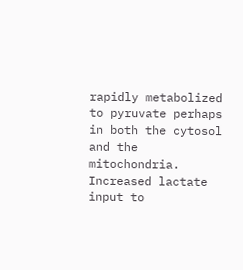rapidly metabolized to pyruvate perhaps in both the cytosol and the mitochondria. Increased lactate input to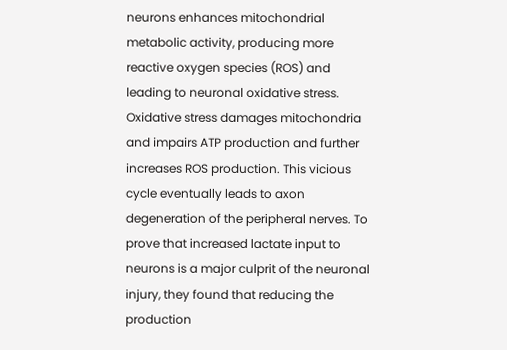neurons enhances mitochondrial metabolic activity, producing more reactive oxygen species (ROS) and leading to neuronal oxidative stress. Oxidative stress damages mitochondria and impairs ATP production and further increases ROS production. This vicious cycle eventually leads to axon degeneration of the peripheral nerves. To prove that increased lactate input to neurons is a major culprit of the neuronal injury, they found that reducing the production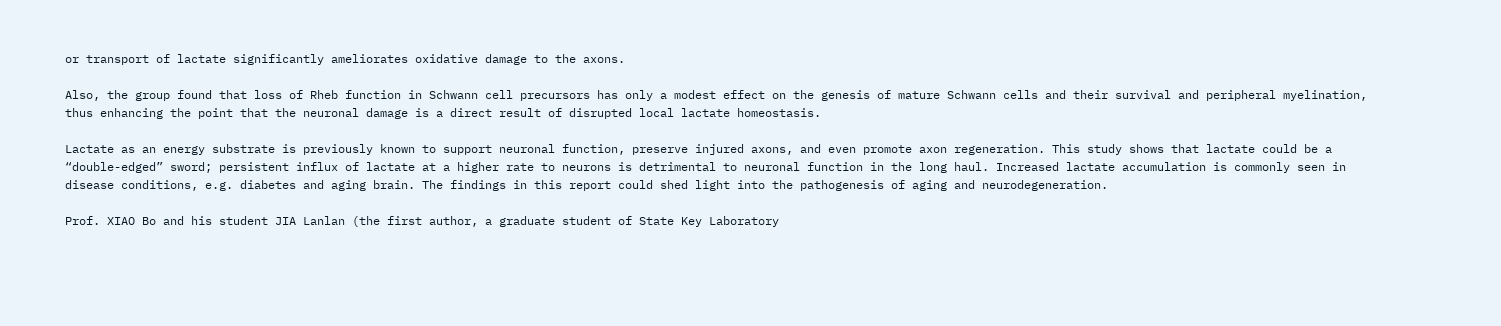or transport of lactate significantly ameliorates oxidative damage to the axons.

Also, the group found that loss of Rheb function in Schwann cell precursors has only a modest effect on the genesis of mature Schwann cells and their survival and peripheral myelination, thus enhancing the point that the neuronal damage is a direct result of disrupted local lactate homeostasis.

Lactate as an energy substrate is previously known to support neuronal function, preserve injured axons, and even promote axon regeneration. This study shows that lactate could be a “double-edged” sword; persistent influx of lactate at a higher rate to neurons is detrimental to neuronal function in the long haul. Increased lactate accumulation is commonly seen in disease conditions, e.g. diabetes and aging brain. The findings in this report could shed light into the pathogenesis of aging and neurodegeneration.

Prof. XIAO Bo and his student JIA Lanlan (the first author, a graduate student of State Key Laboratory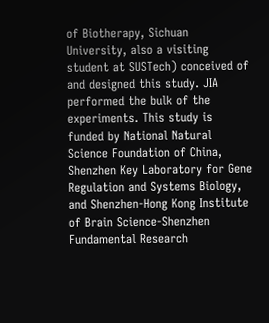of Biotherapy, Sichuan University, also a visiting student at SUSTech) conceived of and designed this study. JIA performed the bulk of the experiments. This study is funded by National Natural Science Foundation of China, Shenzhen Key Laboratory for Gene Regulation and Systems Biology, and Shenzhen-Hong Kong Institute of Brain Science-Shenzhen Fundamental Research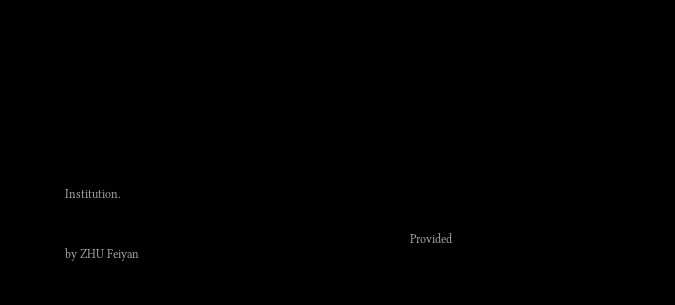Institution.


                                                                                                                   Provided by ZHU Feiyan